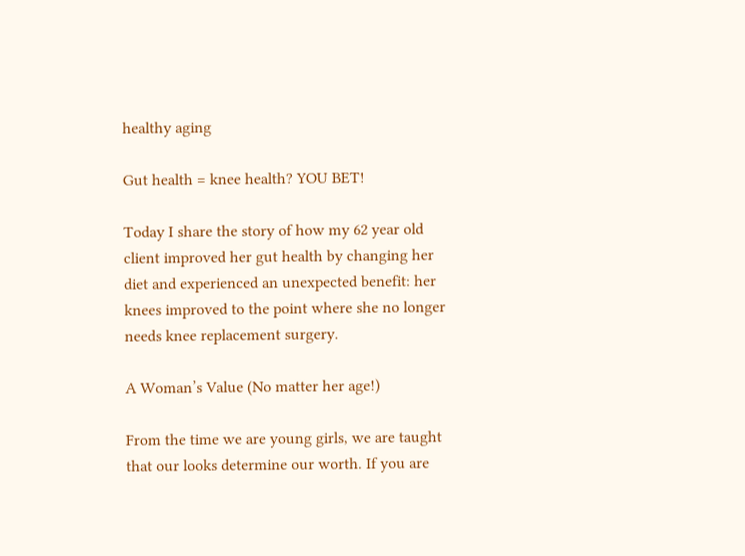healthy aging

Gut health = knee health? YOU BET!

Today I share the story of how my 62 year old client improved her gut health by changing her diet and experienced an unexpected benefit: her knees improved to the point where she no longer needs knee replacement surgery.

A Woman’s Value (No matter her age!)

From the time we are young girls, we are taught that our looks determine our worth. If you are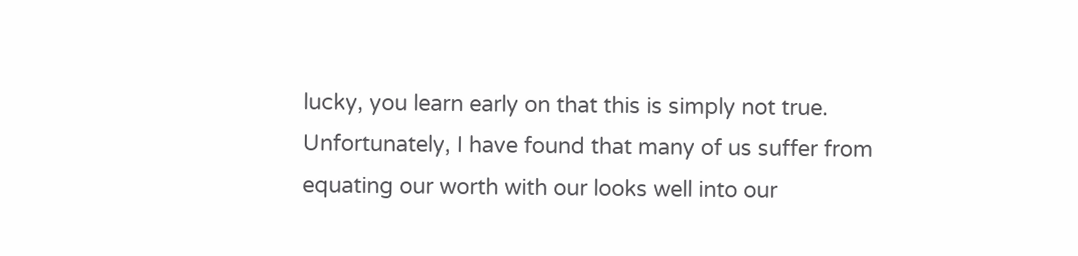lucky, you learn early on that this is simply not true. Unfortunately, I have found that many of us suffer from equating our worth with our looks well into our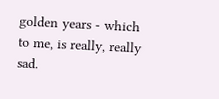golden years - which to me, is really, really sad.